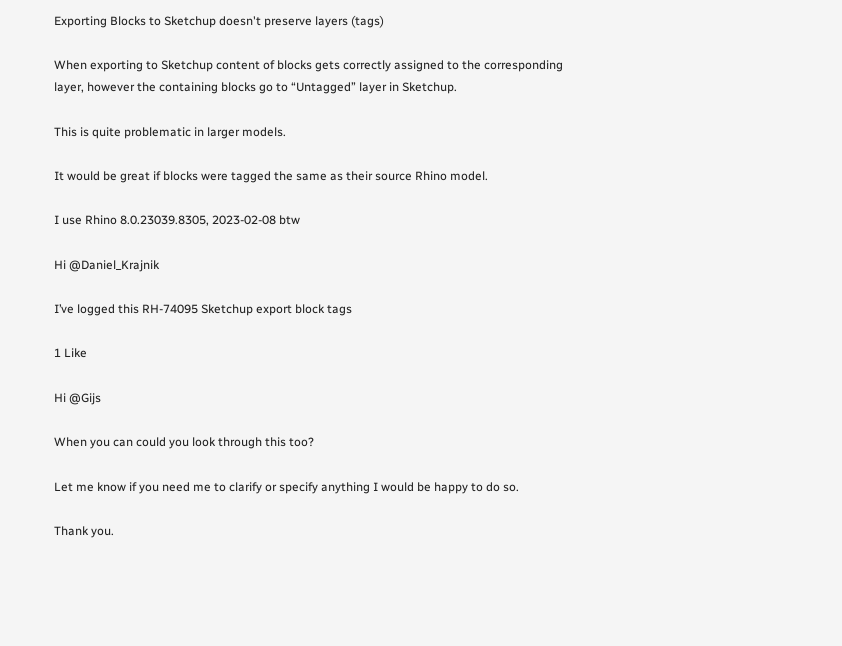Exporting Blocks to Sketchup doesn't preserve layers (tags)

When exporting to Sketchup content of blocks gets correctly assigned to the corresponding layer, however the containing blocks go to “Untagged” layer in Sketchup.

This is quite problematic in larger models.

It would be great if blocks were tagged the same as their source Rhino model.

I use Rhino 8.0.23039.8305, 2023-02-08 btw

Hi @Daniel_Krajnik

I’ve logged this RH-74095 Sketchup export block tags

1 Like

Hi @Gijs

When you can could you look through this too?

Let me know if you need me to clarify or specify anything I would be happy to do so.

Thank you.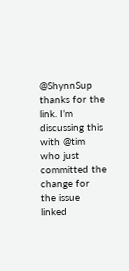@ShynnSup thanks for the link. I’m discussing this with @tim who just committed the change for the issue linked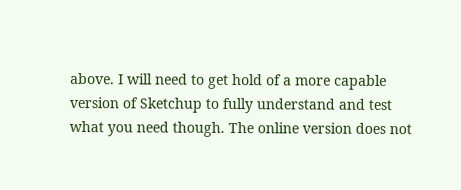above. I will need to get hold of a more capable version of Sketchup to fully understand and test what you need though. The online version does not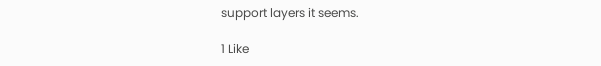support layers it seems.

1 Like